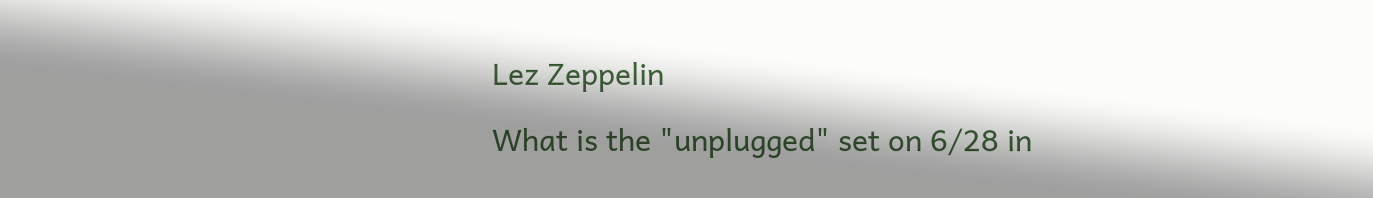Lez Zeppelin

What is the "unplugged" set on 6/28 in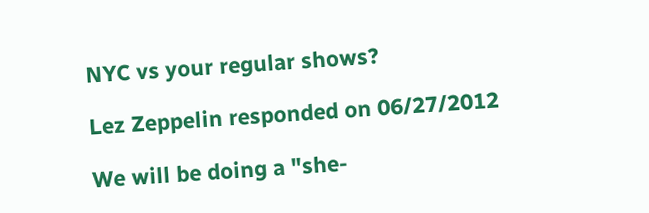NYC vs your regular shows?

Lez Zeppelin responded on 06/27/2012

We will be doing a "she-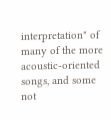interpretation" of many of the more acoustic-oriented songs, and some not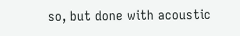so, but done with acoustic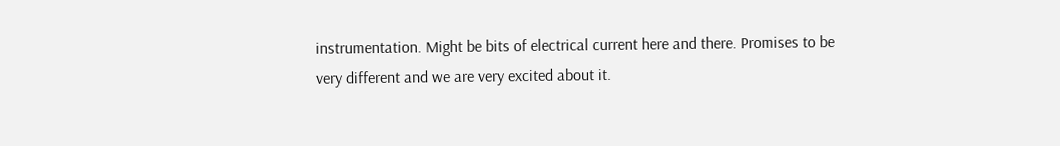instrumentation. Might be bits of electrical current here and there. Promises to be very different and we are very excited about it.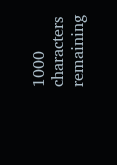1000 characters remaining